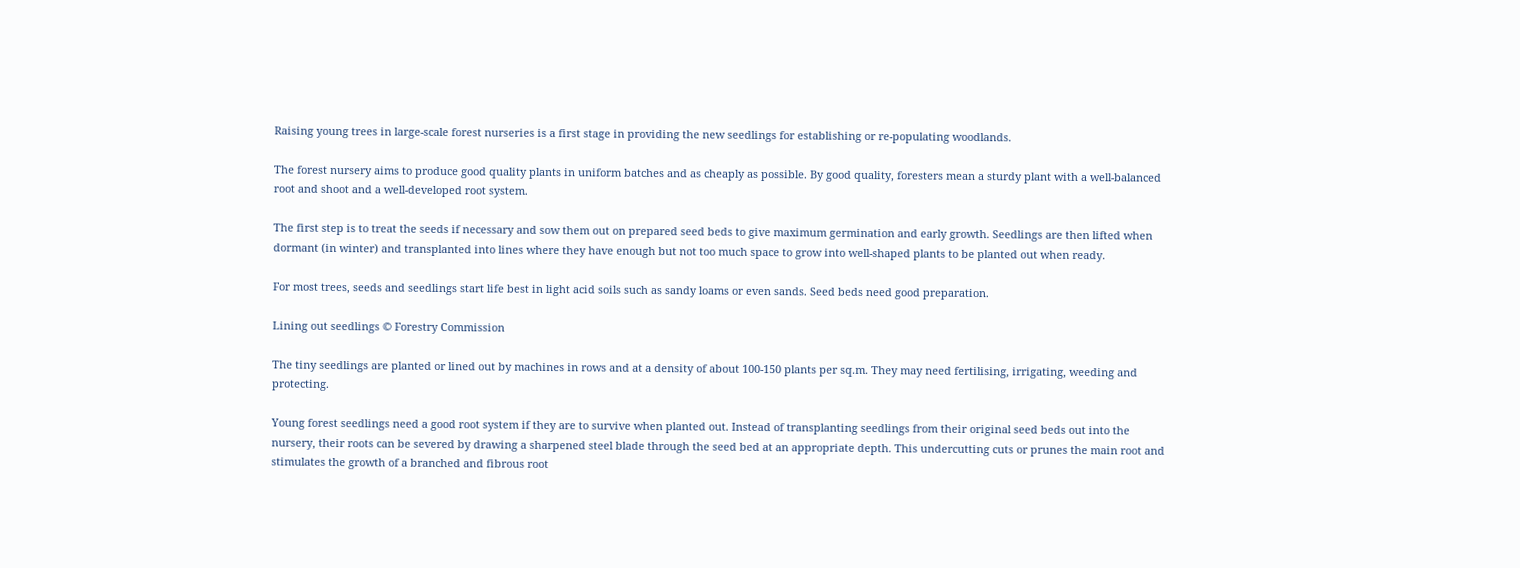Raising young trees in large-scale forest nurseries is a first stage in providing the new seedlings for establishing or re-populating woodlands.

The forest nursery aims to produce good quality plants in uniform batches and as cheaply as possible. By good quality, foresters mean a sturdy plant with a well-balanced root and shoot and a well-developed root system.

The first step is to treat the seeds if necessary and sow them out on prepared seed beds to give maximum germination and early growth. Seedlings are then lifted when dormant (in winter) and transplanted into lines where they have enough but not too much space to grow into well-shaped plants to be planted out when ready.

For most trees, seeds and seedlings start life best in light acid soils such as sandy loams or even sands. Seed beds need good preparation.

Lining out seedlings © Forestry Commission

The tiny seedlings are planted or lined out by machines in rows and at a density of about 100-150 plants per sq.m. They may need fertilising, irrigating, weeding and protecting.

Young forest seedlings need a good root system if they are to survive when planted out. Instead of transplanting seedlings from their original seed beds out into the nursery, their roots can be severed by drawing a sharpened steel blade through the seed bed at an appropriate depth. This undercutting cuts or prunes the main root and stimulates the growth of a branched and fibrous root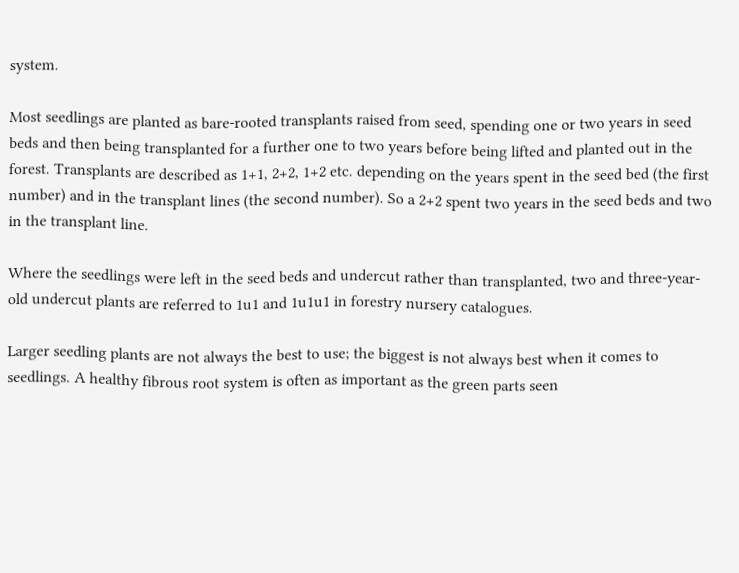system.

Most seedlings are planted as bare-rooted transplants raised from seed, spending one or two years in seed beds and then being transplanted for a further one to two years before being lifted and planted out in the forest. Transplants are described as 1+1, 2+2, 1+2 etc. depending on the years spent in the seed bed (the first number) and in the transplant lines (the second number). So a 2+2 spent two years in the seed beds and two in the transplant line.

Where the seedlings were left in the seed beds and undercut rather than transplanted, two and three-year-old undercut plants are referred to 1u1 and 1u1u1 in forestry nursery catalogues.

Larger seedling plants are not always the best to use; the biggest is not always best when it comes to seedlings. A healthy fibrous root system is often as important as the green parts seen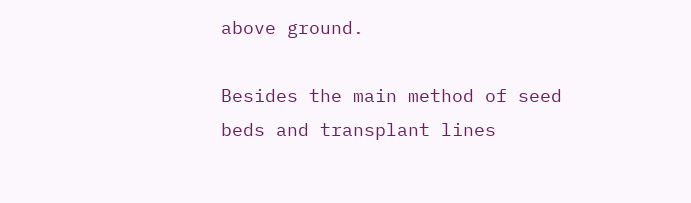above ground.

Besides the main method of seed beds and transplant lines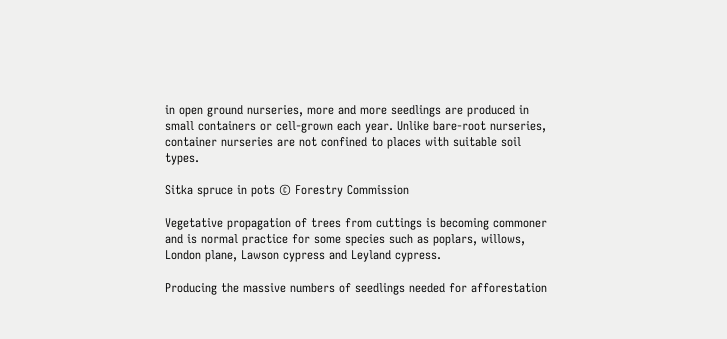in open ground nurseries, more and more seedlings are produced in small containers or cell-grown each year. Unlike bare-root nurseries, container nurseries are not confined to places with suitable soil types.

Sitka spruce in pots © Forestry Commission

Vegetative propagation of trees from cuttings is becoming commoner and is normal practice for some species such as poplars, willows, London plane, Lawson cypress and Leyland cypress.

Producing the massive numbers of seedlings needed for afforestation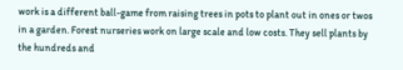work is a different ball-game from raising trees in pots to plant out in ones or twos in a garden. Forest nurseries work on large scale and low costs. They sell plants by the hundreds and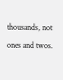thousands, not ones and twos.